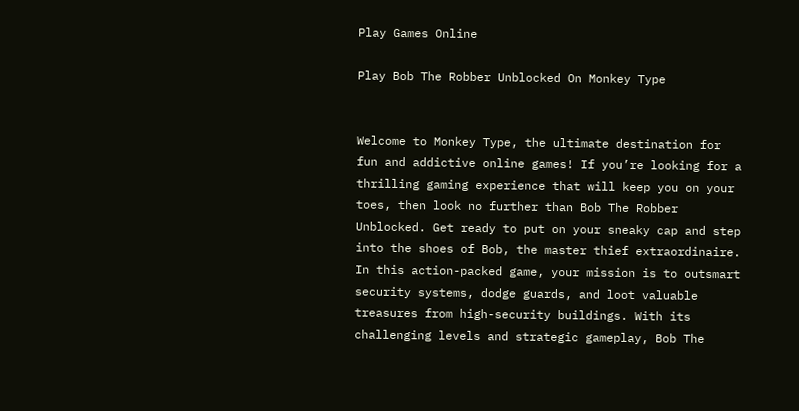Play Games Online

Play Bob The Robber Unblocked On Monkey Type


Welcome to Monkey Type, the ultimate destination for fun and addictive online games! If you’re looking for a thrilling gaming experience that will keep you on your toes, then look no further than Bob The Robber Unblocked. Get ready to put on your sneaky cap and step into the shoes of Bob, the master thief extraordinaire. In this action-packed game, your mission is to outsmart security systems, dodge guards, and loot valuable treasures from high-security buildings. With its challenging levels and strategic gameplay, Bob The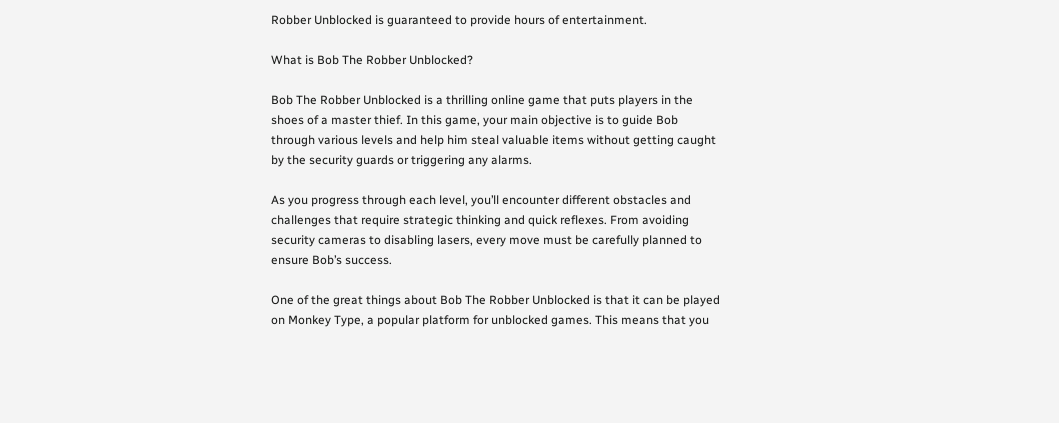Robber Unblocked is guaranteed to provide hours of entertainment.

What is Bob The Robber Unblocked?

Bob The Robber Unblocked is a thrilling online game that puts players in the shoes of a master thief. In this game, your main objective is to guide Bob through various levels and help him steal valuable items without getting caught by the security guards or triggering any alarms.

As you progress through each level, you’ll encounter different obstacles and challenges that require strategic thinking and quick reflexes. From avoiding security cameras to disabling lasers, every move must be carefully planned to ensure Bob’s success.

One of the great things about Bob The Robber Unblocked is that it can be played on Monkey Type, a popular platform for unblocked games. This means that you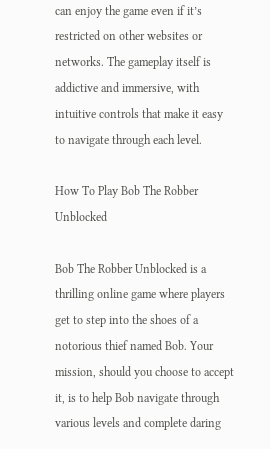can enjoy the game even if it’s restricted on other websites or networks. The gameplay itself is addictive and immersive, with intuitive controls that make it easy to navigate through each level.

How To Play Bob The Robber Unblocked

Bob The Robber Unblocked is a thrilling online game where players get to step into the shoes of a notorious thief named Bob. Your mission, should you choose to accept it, is to help Bob navigate through various levels and complete daring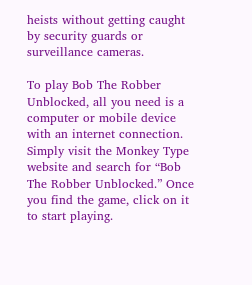heists without getting caught by security guards or surveillance cameras.

To play Bob The Robber Unblocked, all you need is a computer or mobile device with an internet connection. Simply visit the Monkey Type website and search for “Bob The Robber Unblocked.” Once you find the game, click on it to start playing.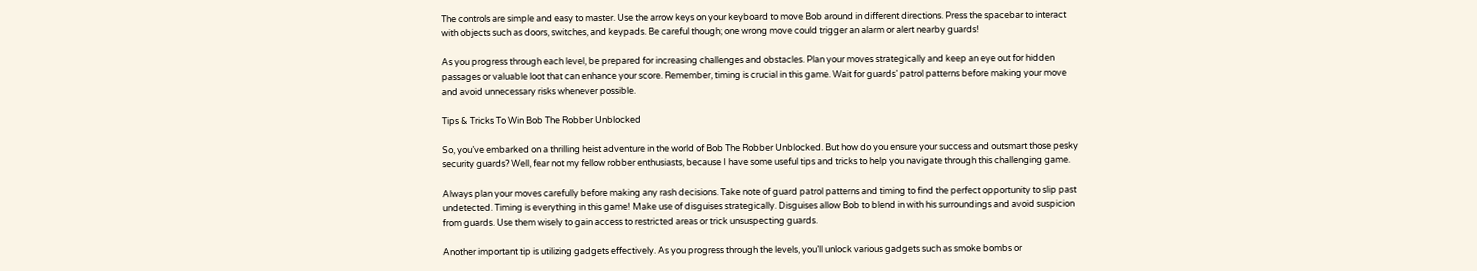The controls are simple and easy to master. Use the arrow keys on your keyboard to move Bob around in different directions. Press the spacebar to interact with objects such as doors, switches, and keypads. Be careful though; one wrong move could trigger an alarm or alert nearby guards!

As you progress through each level, be prepared for increasing challenges and obstacles. Plan your moves strategically and keep an eye out for hidden passages or valuable loot that can enhance your score. Remember, timing is crucial in this game. Wait for guards’ patrol patterns before making your move and avoid unnecessary risks whenever possible.

Tips & Tricks To Win Bob The Robber Unblocked

So, you’ve embarked on a thrilling heist adventure in the world of Bob The Robber Unblocked. But how do you ensure your success and outsmart those pesky security guards? Well, fear not my fellow robber enthusiasts, because I have some useful tips and tricks to help you navigate through this challenging game.

Always plan your moves carefully before making any rash decisions. Take note of guard patrol patterns and timing to find the perfect opportunity to slip past undetected. Timing is everything in this game! Make use of disguises strategically. Disguises allow Bob to blend in with his surroundings and avoid suspicion from guards. Use them wisely to gain access to restricted areas or trick unsuspecting guards.

Another important tip is utilizing gadgets effectively. As you progress through the levels, you’ll unlock various gadgets such as smoke bombs or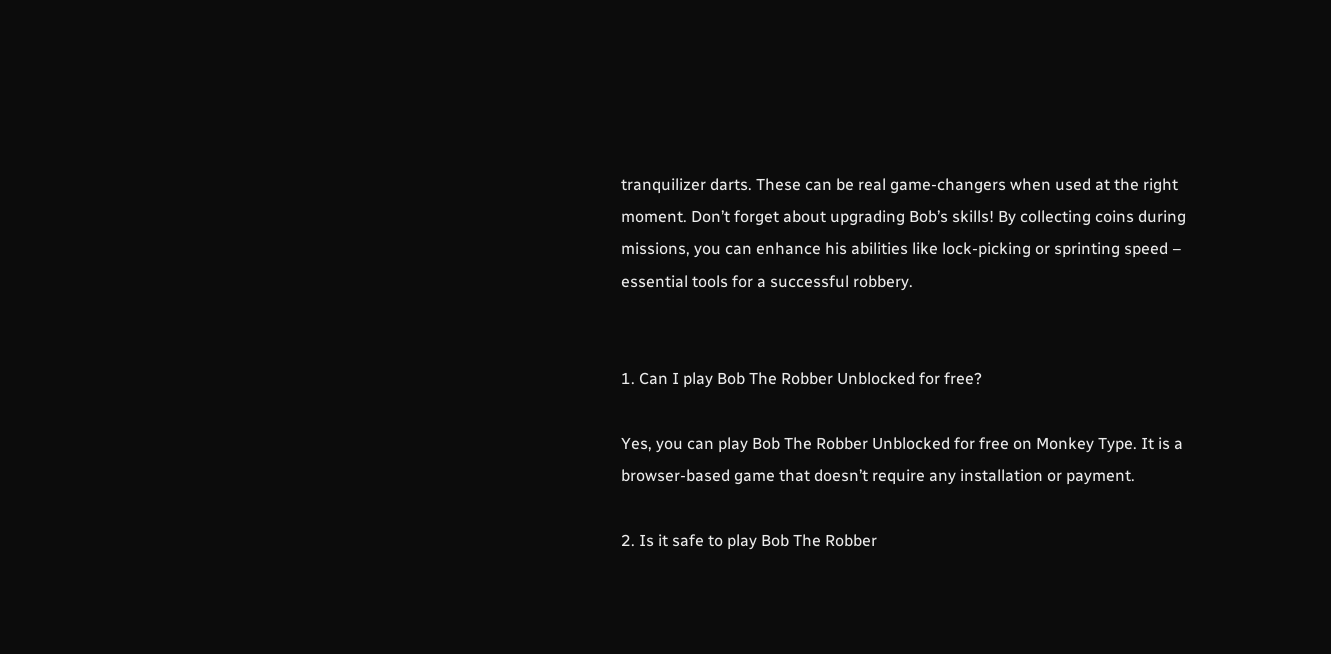tranquilizer darts. These can be real game-changers when used at the right moment. Don’t forget about upgrading Bob’s skills! By collecting coins during missions, you can enhance his abilities like lock-picking or sprinting speed – essential tools for a successful robbery.


1. Can I play Bob The Robber Unblocked for free?

Yes, you can play Bob The Robber Unblocked for free on Monkey Type. It is a browser-based game that doesn’t require any installation or payment.

2. Is it safe to play Bob The Robber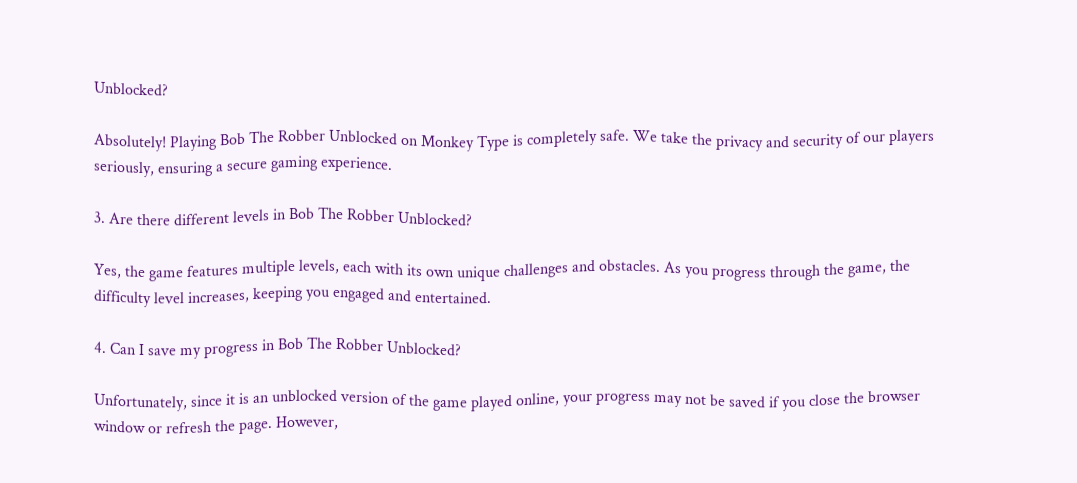Unblocked?

Absolutely! Playing Bob The Robber Unblocked on Monkey Type is completely safe. We take the privacy and security of our players seriously, ensuring a secure gaming experience.

3. Are there different levels in Bob The Robber Unblocked?

Yes, the game features multiple levels, each with its own unique challenges and obstacles. As you progress through the game, the difficulty level increases, keeping you engaged and entertained.

4. Can I save my progress in Bob The Robber Unblocked?

Unfortunately, since it is an unblocked version of the game played online, your progress may not be saved if you close the browser window or refresh the page. However,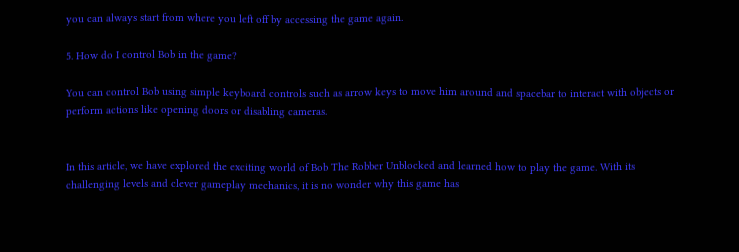you can always start from where you left off by accessing the game again.

5. How do I control Bob in the game?

You can control Bob using simple keyboard controls such as arrow keys to move him around and spacebar to interact with objects or perform actions like opening doors or disabling cameras.


In this article, we have explored the exciting world of Bob The Robber Unblocked and learned how to play the game. With its challenging levels and clever gameplay mechanics, it is no wonder why this game has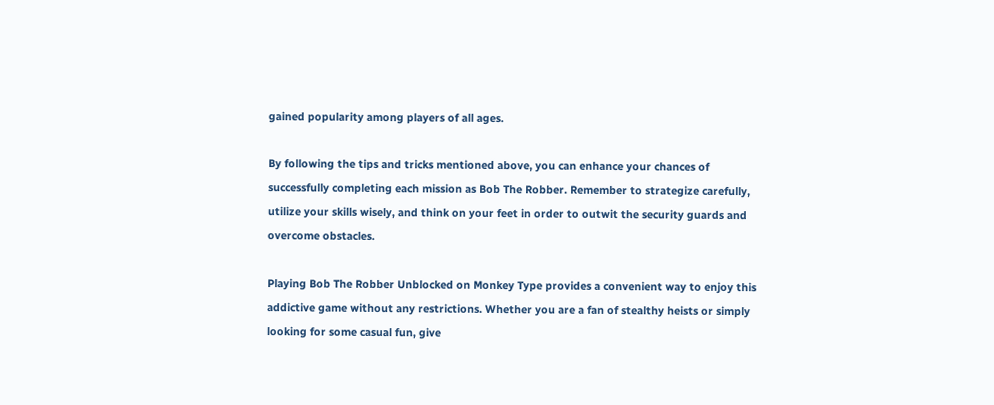gained popularity among players of all ages.

By following the tips and tricks mentioned above, you can enhance your chances of successfully completing each mission as Bob The Robber. Remember to strategize carefully, utilize your skills wisely, and think on your feet in order to outwit the security guards and overcome obstacles.

Playing Bob The Robber Unblocked on Monkey Type provides a convenient way to enjoy this addictive game without any restrictions. Whether you are a fan of stealthy heists or simply looking for some casual fun, give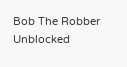Bob The Robber Unblocked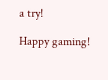a try!

Happy gaming!